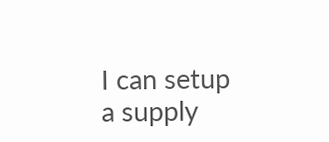I can setup a supply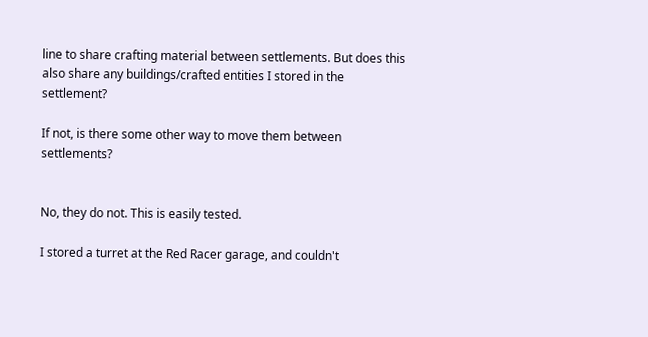line to share crafting material between settlements. But does this also share any buildings/crafted entities I stored in the settlement?

If not, is there some other way to move them between settlements?


No, they do not. This is easily tested.

I stored a turret at the Red Racer garage, and couldn't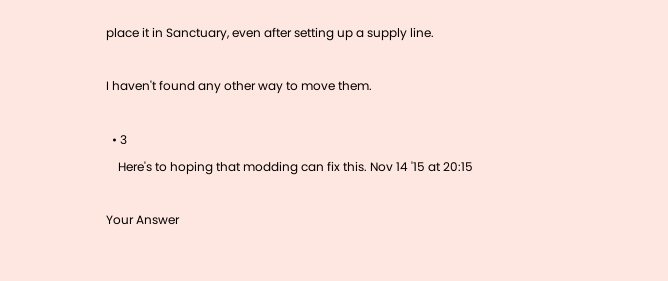place it in Sanctuary, even after setting up a supply line.

I haven't found any other way to move them.

  • 3
    Here's to hoping that modding can fix this. Nov 14 '15 at 20:15

Your Answer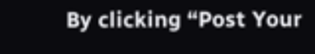By clicking “Post Your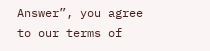Answer”, you agree to our terms of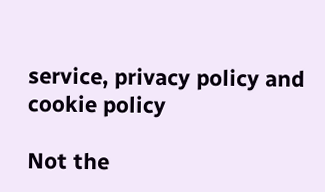service, privacy policy and cookie policy

Not the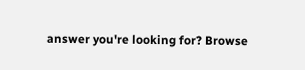answer you're looking for? Browse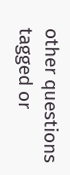other questions tagged or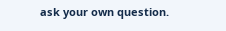ask your own question.